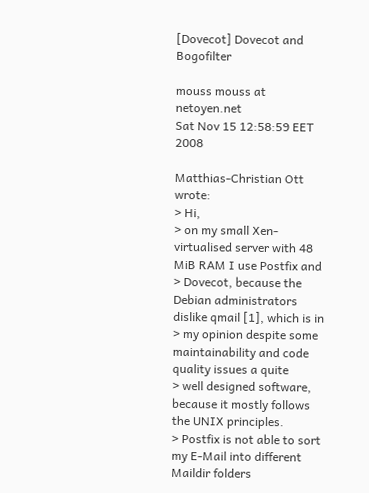[Dovecot] Dovecot and Bogofilter

mouss mouss at netoyen.net
Sat Nov 15 12:58:59 EET 2008

Matthias-Christian Ott wrote:
> Hi,
> on my small Xen-virtualised server with 48 MiB RAM I use Postfix and
> Dovecot, because the Debian administrators dislike qmail [1], which is in
> my opinion despite some maintainability and code quality issues a quite
> well designed software, because it mostly follows the UNIX principles.
> Postfix is not able to sort my E-Mail into different Maildir folders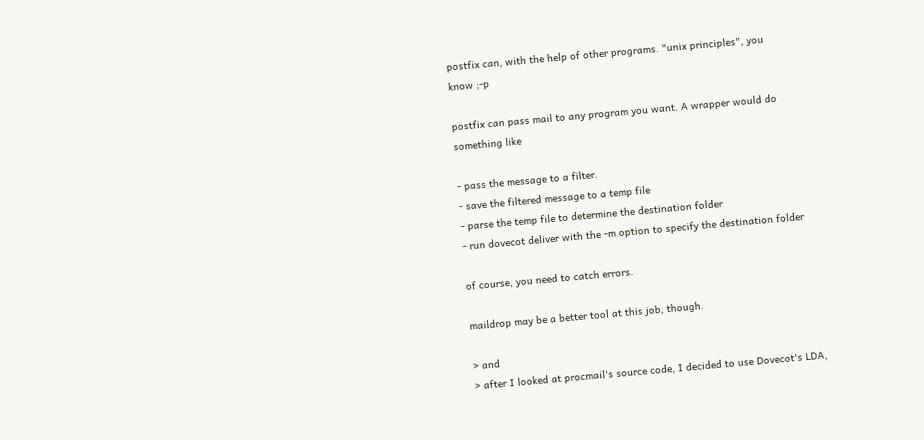postfix can, with the help of other programs. "unix principles", you
know ;-p

postfix can pass mail to any program you want. A wrapper would do
something like

- pass the message to a filter.
- save the filtered message to a temp file
- parse the temp file to determine the destination folder
- run dovecot deliver with the -m option to specify the destination folder

of course, you need to catch errors.

maildrop may be a better tool at this job, though.

> and
> after I looked at procmail's source code, I decided to use Dovecot's LDA,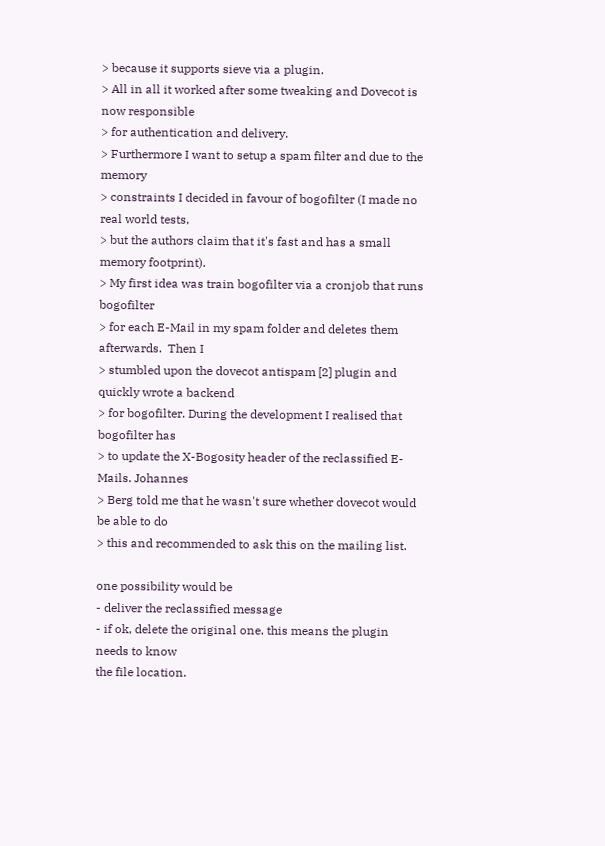> because it supports sieve via a plugin.
> All in all it worked after some tweaking and Dovecot is now responsible
> for authentication and delivery.
> Furthermore I want to setup a spam filter and due to the memory
> constraints I decided in favour of bogofilter (I made no real world tests,
> but the authors claim that it's fast and has a small memory footprint).
> My first idea was train bogofilter via a cronjob that runs bogofilter
> for each E-Mail in my spam folder and deletes them afterwards.  Then I
> stumbled upon the dovecot antispam [2] plugin and quickly wrote a backend
> for bogofilter. During the development I realised that bogofilter has
> to update the X-Bogosity header of the reclassified E-Mails. Johannes
> Berg told me that he wasn't sure whether dovecot would be able to do
> this and recommended to ask this on the mailing list.

one possibility would be
- deliver the reclassified message
- if ok, delete the original one. this means the plugin needs to know
the file location.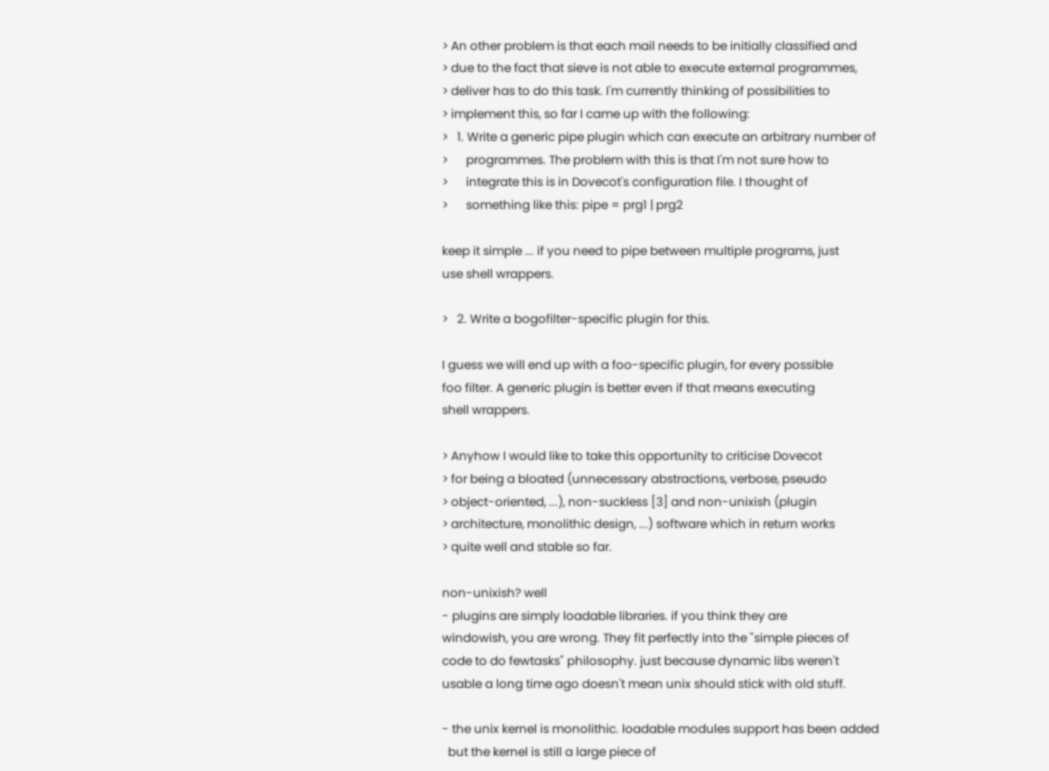> An other problem is that each mail needs to be initially classified and
> due to the fact that sieve is not able to execute external programmes,
> deliver has to do this task. I'm currently thinking of possibilities to
> implement this, so far I came up with the following:
>   1. Write a generic pipe plugin which can execute an arbitrary number of
>      programmes. The problem with this is that I'm not sure how to
>      integrate this is in Dovecot's configuration file. I thought of
>      something like this: pipe = prg1 | prg2

keep it simple ... if you need to pipe between multiple programs, just
use shell wrappers.

>   2. Write a bogofilter-specific plugin for this.

I guess we will end up with a foo-specific plugin, for every possible
foo filter. A generic plugin is better even if that means executing
shell wrappers.

> Anyhow I would like to take this opportunity to criticise Dovecot
> for being a bloated (unnecessary abstractions, verbose, pseudo
> object-oriented, ...), non-suckless [3] and non-unixish (plugin
> architecture, monolithic design, ...) software which in return works
> quite well and stable so far.

non-unixish? well
- plugins are simply loadable libraries. if you think they are
windowish, you are wrong. They fit perfectly into the "simple pieces of
code to do fewtasks" philosophy. just because dynamic libs weren't
usable a long time ago doesn't mean unix should stick with old stuff.

- the unix kernel is monolithic. loadable modules support has been added
  but the kernel is still a large piece of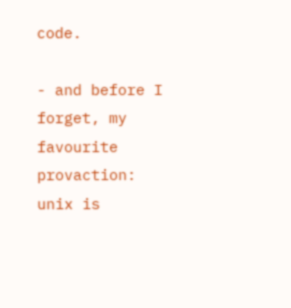code.

- and before I forget, my favourite provaction: unix is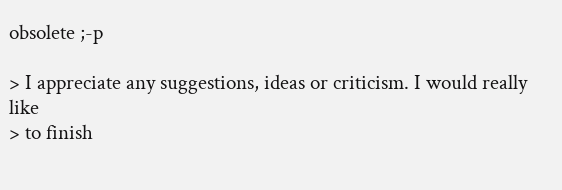obsolete ;-p

> I appreciate any suggestions, ideas or criticism. I would really like
> to finish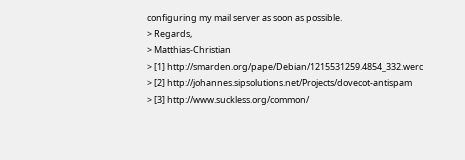configuring my mail server as soon as possible.
> Regards,
> Matthias-Christian
> [1] http://smarden.org/pape/Debian/1215531259.4854_332.werc
> [2] http://johannes.sipsolutions.net/Projects/dovecot-antispam
> [3] http://www.suckless.org/common/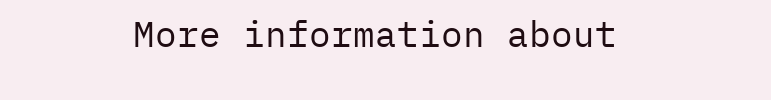More information about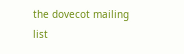the dovecot mailing list